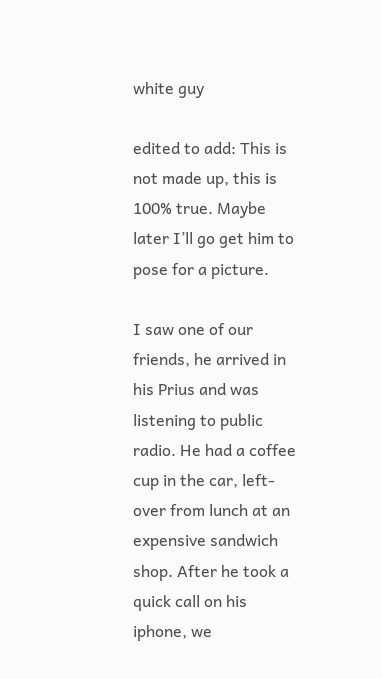white guy

edited to add: This is not made up, this is 100% true. Maybe later I’ll go get him to pose for a picture.

I saw one of our friends, he arrived in his Prius and was listening to public radio. He had a coffee cup in the car, left-over from lunch at an expensive sandwich shop. After he took a quick call on his iphone, we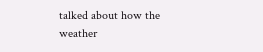talked about how the weather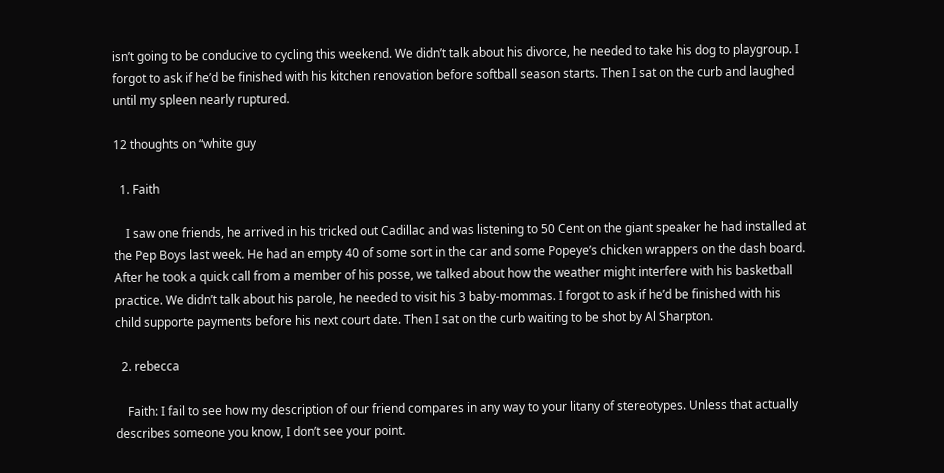isn’t going to be conducive to cycling this weekend. We didn’t talk about his divorce, he needed to take his dog to playgroup. I forgot to ask if he’d be finished with his kitchen renovation before softball season starts. Then I sat on the curb and laughed until my spleen nearly ruptured.

12 thoughts on “white guy

  1. Faith

    I saw one friends, he arrived in his tricked out Cadillac and was listening to 50 Cent on the giant speaker he had installed at the Pep Boys last week. He had an empty 40 of some sort in the car and some Popeye’s chicken wrappers on the dash board. After he took a quick call from a member of his posse, we talked about how the weather might interfere with his basketball practice. We didn’t talk about his parole, he needed to visit his 3 baby-mommas. I forgot to ask if he’d be finished with his child supporte payments before his next court date. Then I sat on the curb waiting to be shot by Al Sharpton.

  2. rebecca

    Faith: I fail to see how my description of our friend compares in any way to your litany of stereotypes. Unless that actually describes someone you know, I don’t see your point.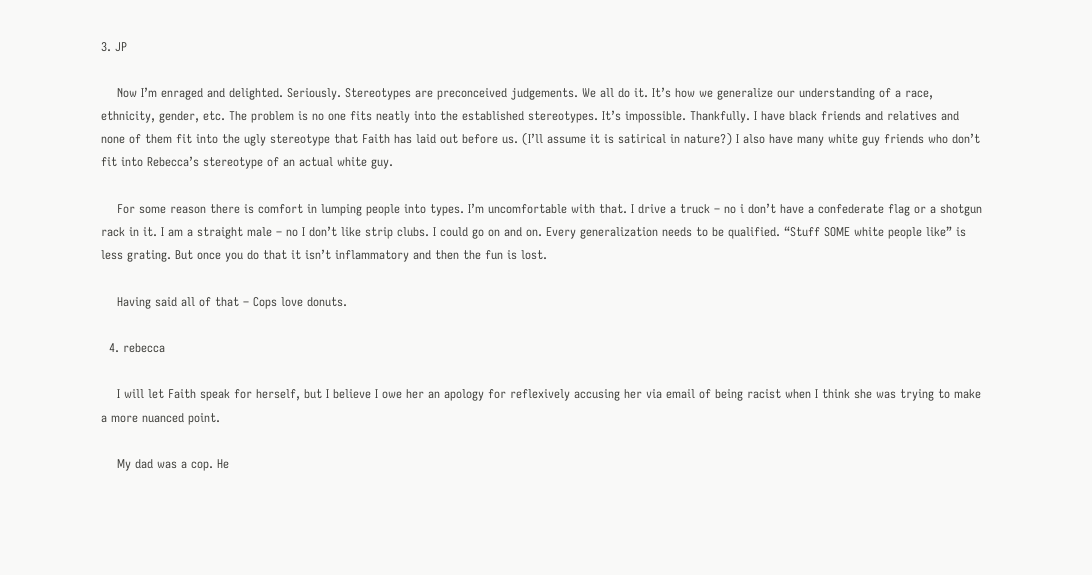3. JP

    Now I’m enraged and delighted. Seriously. Stereotypes are preconceived judgements. We all do it. It’s how we generalize our understanding of a race, ethnicity, gender, etc. The problem is no one fits neatly into the established stereotypes. It’s impossible. Thankfully. I have black friends and relatives and none of them fit into the ugly stereotype that Faith has laid out before us. (I’ll assume it is satirical in nature?) I also have many white guy friends who don’t fit into Rebecca’s stereotype of an actual white guy.

    For some reason there is comfort in lumping people into types. I’m uncomfortable with that. I drive a truck – no i don’t have a confederate flag or a shotgun rack in it. I am a straight male – no I don’t like strip clubs. I could go on and on. Every generalization needs to be qualified. “Stuff SOME white people like” is less grating. But once you do that it isn’t inflammatory and then the fun is lost.

    Having said all of that – Cops love donuts.

  4. rebecca

    I will let Faith speak for herself, but I believe I owe her an apology for reflexively accusing her via email of being racist when I think she was trying to make a more nuanced point.

    My dad was a cop. He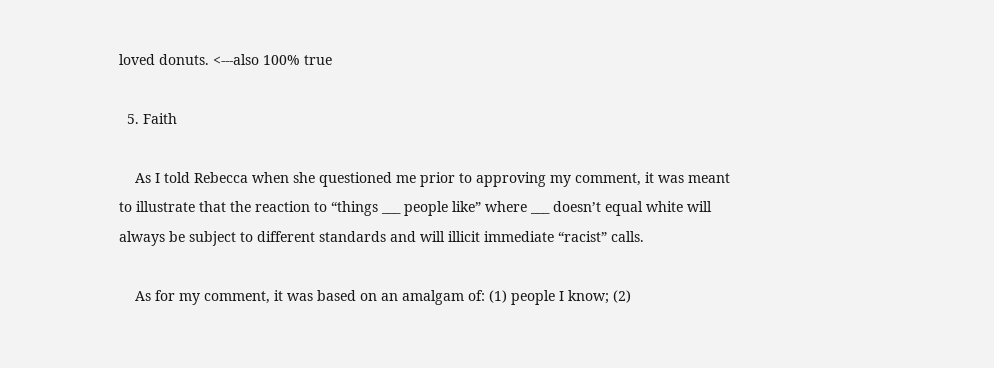loved donuts. <---also 100% true

  5. Faith

    As I told Rebecca when she questioned me prior to approving my comment, it was meant to illustrate that the reaction to “things ___ people like” where ___ doesn’t equal white will always be subject to different standards and will illicit immediate “racist” calls.

    As for my comment, it was based on an amalgam of: (1) people I know; (2)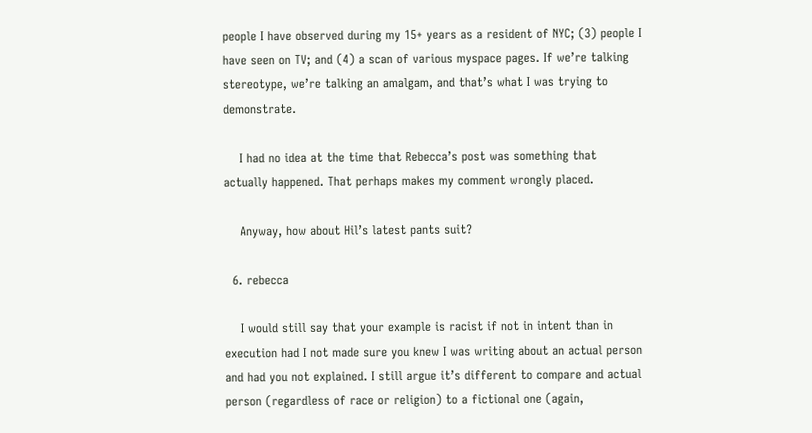people I have observed during my 15+ years as a resident of NYC; (3) people I have seen on TV; and (4) a scan of various myspace pages. If we’re talking stereotype, we’re talking an amalgam, and that’s what I was trying to demonstrate.

    I had no idea at the time that Rebecca’s post was something that actually happened. That perhaps makes my comment wrongly placed.

    Anyway, how about Hil’s latest pants suit?

  6. rebecca

    I would still say that your example is racist if not in intent than in execution had I not made sure you knew I was writing about an actual person and had you not explained. I still argue it’s different to compare and actual person (regardless of race or religion) to a fictional one (again,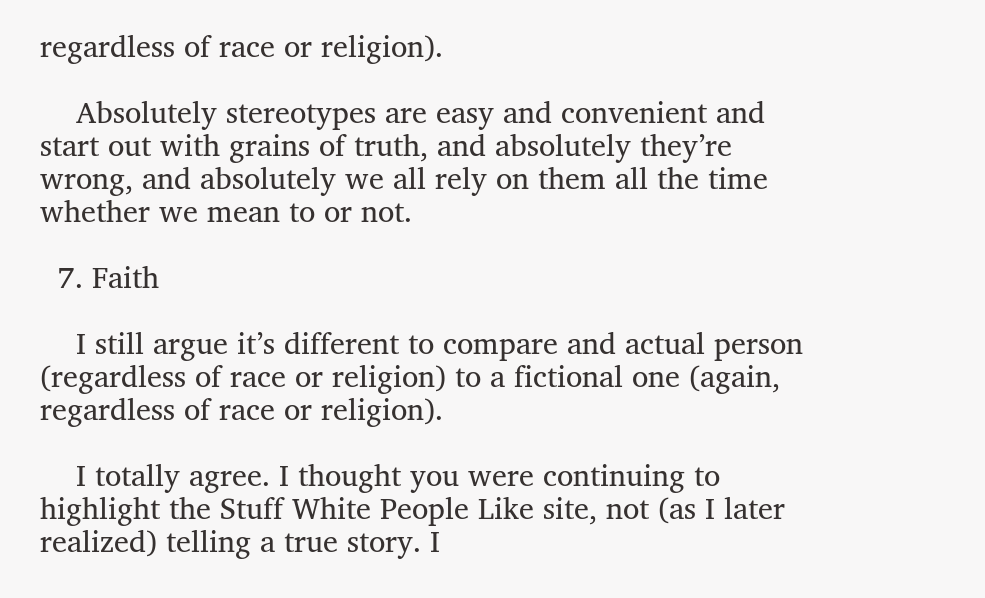regardless of race or religion).

    Absolutely stereotypes are easy and convenient and start out with grains of truth, and absolutely they’re wrong, and absolutely we all rely on them all the time whether we mean to or not.

  7. Faith

    I still argue it’s different to compare and actual person (regardless of race or religion) to a fictional one (again, regardless of race or religion).

    I totally agree. I thought you were continuing to highlight the Stuff White People Like site, not (as I later realized) telling a true story. I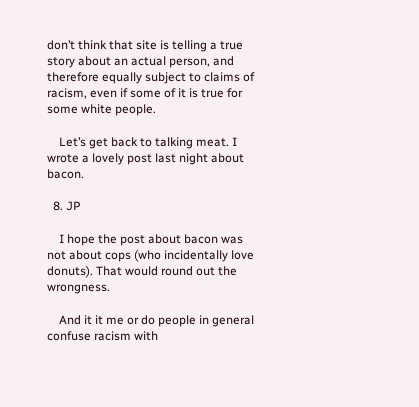don’t think that site is telling a true story about an actual person, and therefore equally subject to claims of racism, even if some of it is true for some white people.

    Let’s get back to talking meat. I wrote a lovely post last night about bacon.

  8. JP

    I hope the post about bacon was not about cops (who incidentally love donuts). That would round out the wrongness.

    And it it me or do people in general confuse racism with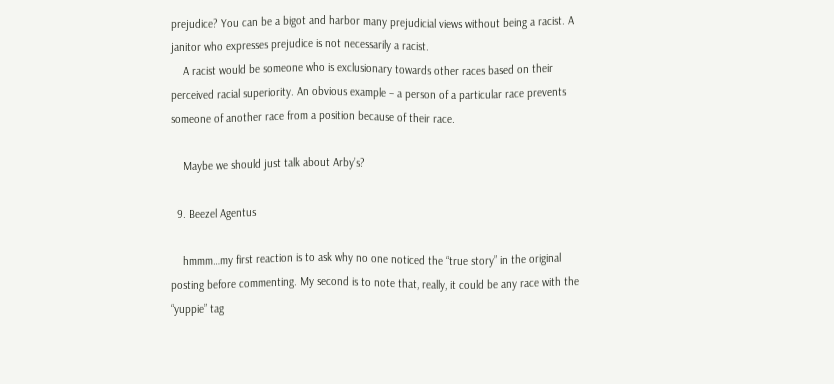prejudice? You can be a bigot and harbor many prejudicial views without being a racist. A janitor who expresses prejudice is not necessarily a racist.
    A racist would be someone who is exclusionary towards other races based on their perceived racial superiority. An obvious example – a person of a particular race prevents someone of another race from a position because of their race.

    Maybe we should just talk about Arby’s?

  9. Beezel Agentus

    hmmm…my first reaction is to ask why no one noticed the “true story” in the original posting before commenting. My second is to note that, really, it could be any race with the “yuppie” tag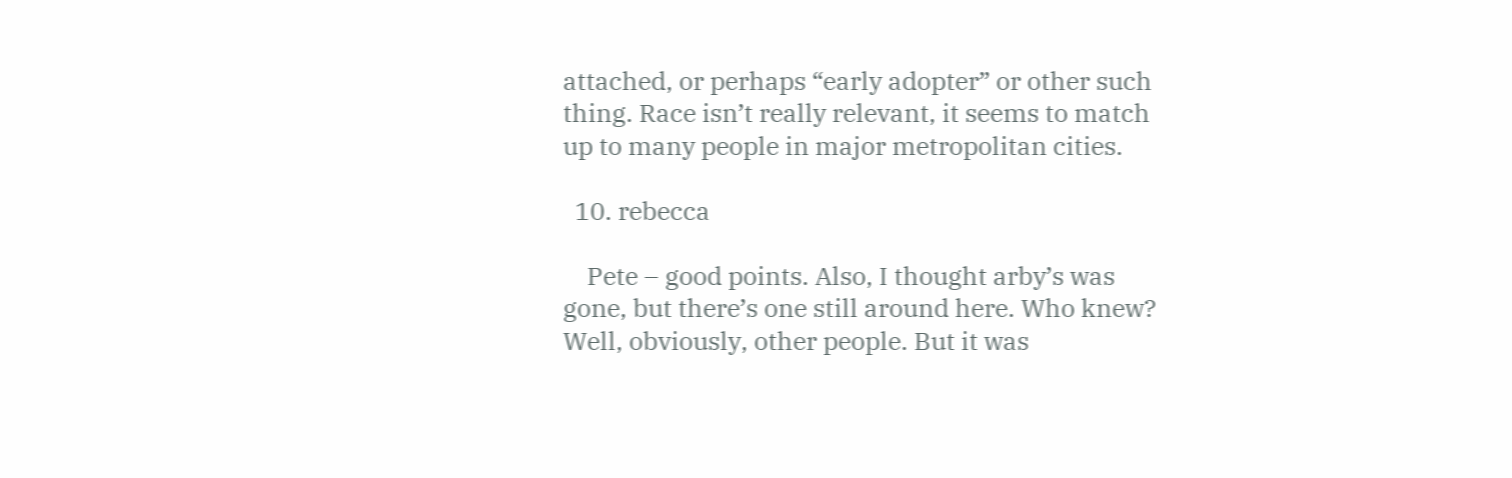attached, or perhaps “early adopter” or other such thing. Race isn’t really relevant, it seems to match up to many people in major metropolitan cities.

  10. rebecca

    Pete – good points. Also, I thought arby’s was gone, but there’s one still around here. Who knew? Well, obviously, other people. But it was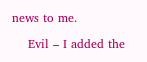news to me.

    Evil – I added the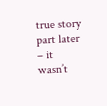true story part later – it wasn’t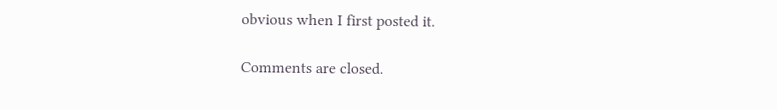obvious when I first posted it.

Comments are closed.